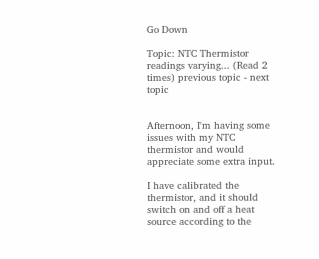Go Down

Topic: NTC Thermistor readings varying... (Read 2 times) previous topic - next topic


Afternoon, I'm having some issues with my NTC thermistor and would appreciate some extra input.

I have calibrated the thermistor, and it should switch on and off a heat source according to the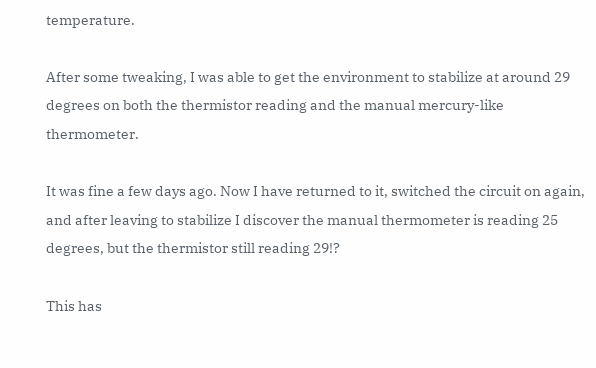temperature.

After some tweaking, I was able to get the environment to stabilize at around 29 degrees on both the thermistor reading and the manual mercury-like thermometer.

It was fine a few days ago. Now I have returned to it, switched the circuit on again, and after leaving to stabilize I discover the manual thermometer is reading 25 degrees, but the thermistor still reading 29!?

This has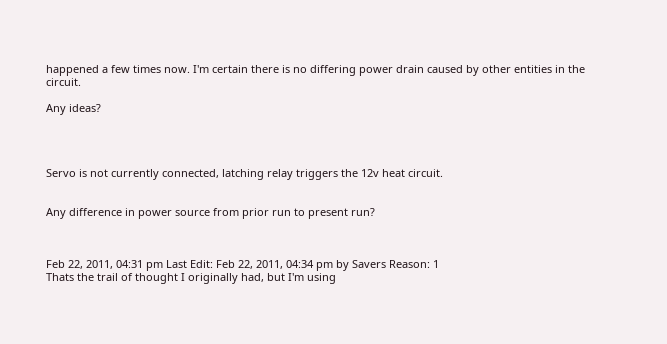happened a few times now. I'm certain there is no differing power drain caused by other entities in the circuit.

Any ideas?




Servo is not currently connected, latching relay triggers the 12v heat circuit.


Any difference in power source from prior run to present run?



Feb 22, 2011, 04:31 pm Last Edit: Feb 22, 2011, 04:34 pm by Savers Reason: 1
Thats the trail of thought I originally had, but I'm using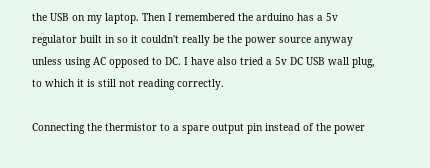the USB on my laptop. Then I remembered the arduino has a 5v regulator built in so it couldn't really be the power source anyway unless using AC opposed to DC. I have also tried a 5v DC USB wall plug, to which it is still not reading correctly.

Connecting the thermistor to a spare output pin instead of the power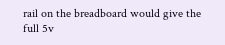rail on the breadboard would give the full 5v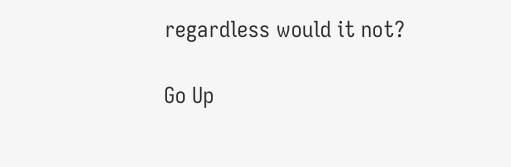regardless would it not?

Go Up